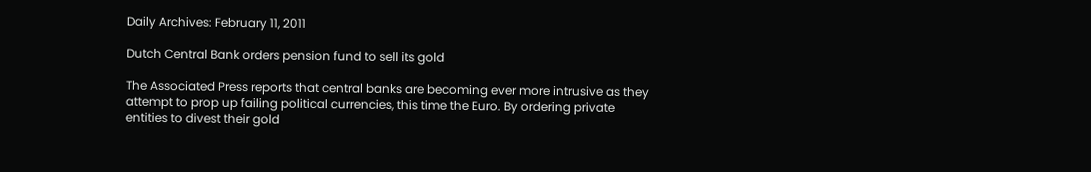Daily Archives: February 11, 2011

Dutch Central Bank orders pension fund to sell its gold

The Associated Press reports that central banks are becoming ever more intrusive as they attempt to prop up failing political currencies, this time the Euro. By ordering private entities to divest their gold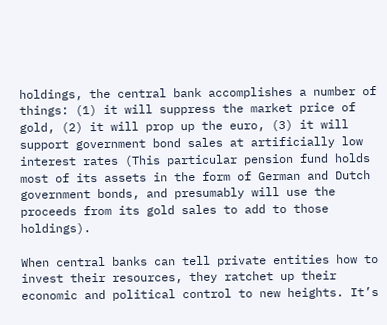holdings, the central bank accomplishes a number of things: (1) it will suppress the market price of gold, (2) it will prop up the euro, (3) it will support government bond sales at artificially low interest rates (This particular pension fund holds most of its assets in the form of German and Dutch government bonds, and presumably will use the proceeds from its gold sales to add to those holdings).

When central banks can tell private entities how to invest their resources, they ratchet up their economic and political control to new heights. It’s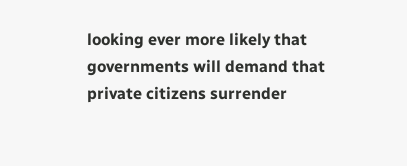looking ever more likely that governments will demand that private citizens surrender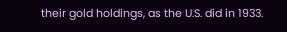their gold holdings, as the U.S. did in 1933.